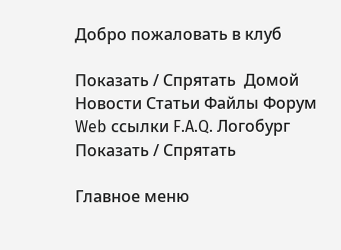Добро пожаловать в клуб

Показать / Спрятать  Домой  Новости Статьи Файлы Форум Web ссылки F.A.Q. Логобург    Показать / Спрятать

Главное меню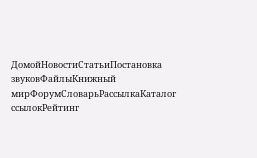ДомойНовостиСтатьиПостановка звуковФайлыКнижный мирФорумСловарьРассылкаКаталог ссылокРейтинг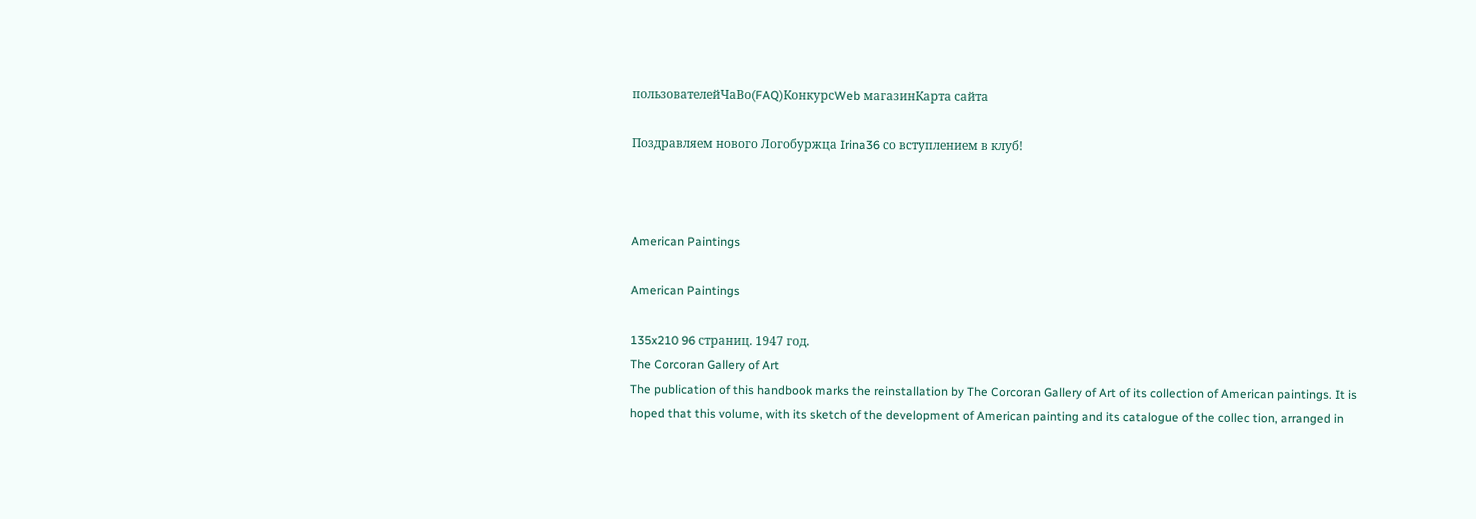пользователейЧаВо(FAQ)КонкурсWeb магазинКарта сайта

Поздравляем нового Логобуржца Irina36 со вступлением в клуб!



American Paintings

American Paintings

135x210 96 страниц. 1947 год.
The Corcoran Gallery of Art
The publication of this handbook marks the reinstallation by The Corcoran Gallery of Art of its collection of American paintings. It is hoped that this volume, with its sketch of the development of American painting and its catalogue of the collec tion, arranged in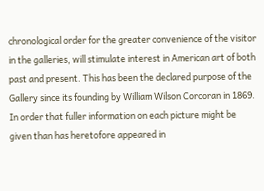chronological order for the greater convenience of the visitor in the galleries, will stimulate interest in American art of both past and present. This has been the declared purpose of the Gallery since its founding by William Wilson Corcoran in 1869. In order that fuller information on each picture might be given than has heretofore appeared in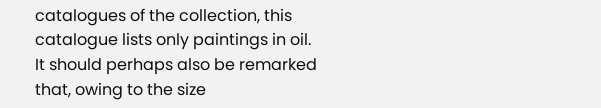catalogues of the collection, this catalogue lists only paintings in oil. It should perhaps also be remarked that, owing to the size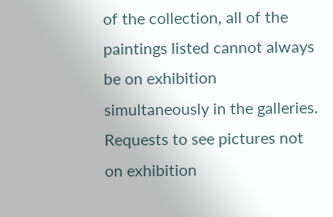of the collection, all of the paintings listed cannot always be on exhibition simultaneously in the galleries. Requests to see pictures not on exhibition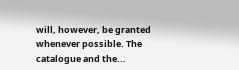will, however, be granted whenever possible. The catalogue and the...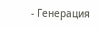- Генерация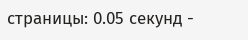страницы: 0.05 секунд -